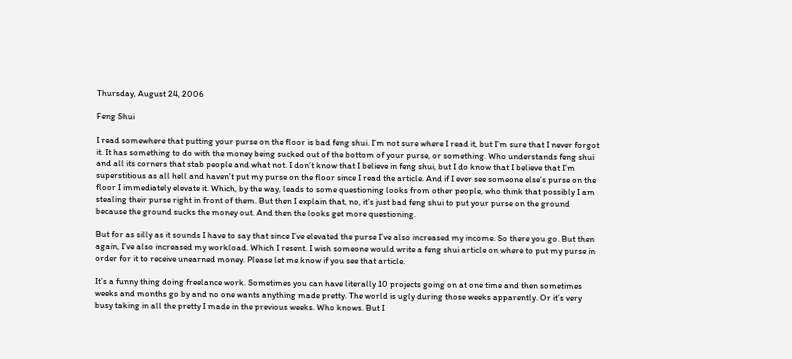Thursday, August 24, 2006

Feng Shui

I read somewhere that putting your purse on the floor is bad feng shui. I’m not sure where I read it, but I’m sure that I never forgot it. It has something to do with the money being sucked out of the bottom of your purse, or something. Who understands feng shui and all its corners that stab people and what not. I don’t know that I believe in feng shui, but I do know that I believe that I’m superstitious as all hell and haven’t put my purse on the floor since I read the article. And if I ever see someone else’s purse on the floor I immediately elevate it. Which, by the way, leads to some questioning looks from other people, who think that possibly I am stealing their purse right in front of them. But then I explain that, no, it’s just bad feng shui to put your purse on the ground because the ground sucks the money out. And then the looks get more questioning.

But for as silly as it sounds I have to say that since I’ve elevated the purse I’ve also increased my income. So there you go. But then again, I’ve also increased my workload. Which I resent. I wish someone would write a feng shui article on where to put my purse in order for it to receive unearned money. Please let me know if you see that article.

It’s a funny thing doing freelance work. Sometimes you can have literally 10 projects going on at one time and then sometimes weeks and months go by and no one wants anything made pretty. The world is ugly during those weeks apparently. Or it’s very busy taking in all the pretty I made in the previous weeks. Who knows. But I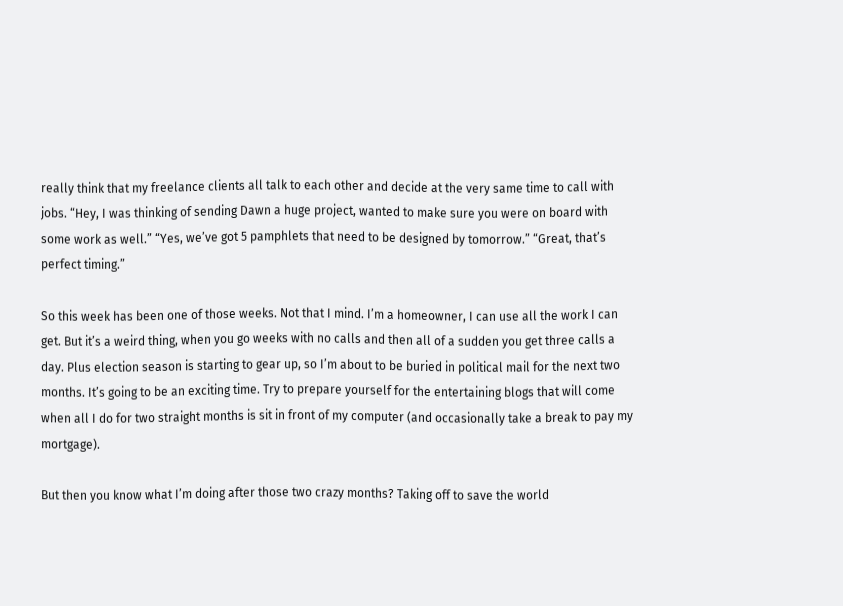really think that my freelance clients all talk to each other and decide at the very same time to call with jobs. “Hey, I was thinking of sending Dawn a huge project, wanted to make sure you were on board with some work as well.” “Yes, we’ve got 5 pamphlets that need to be designed by tomorrow.” “Great, that’s perfect timing.”

So this week has been one of those weeks. Not that I mind. I’m a homeowner, I can use all the work I can get. But it’s a weird thing, when you go weeks with no calls and then all of a sudden you get three calls a day. Plus election season is starting to gear up, so I’m about to be buried in political mail for the next two months. It’s going to be an exciting time. Try to prepare yourself for the entertaining blogs that will come when all I do for two straight months is sit in front of my computer (and occasionally take a break to pay my mortgage).

But then you know what I’m doing after those two crazy months? Taking off to save the world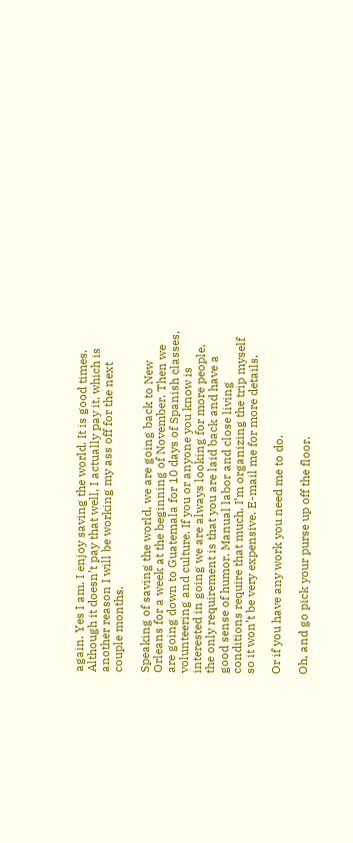again. Yes I am. I enjoy saving the world. It is good times. Although it doesn’t pay that well, I actually pay it, which is another reason I will be working my ass off for the next couple months.

Speaking of saving the world, we are going back to New Orleans for a week at the beginning of November. Then we are going down to Guatemala for 10 days of Spanish classes, volunteering and culture. If you or anyone you know is interested in going we are always looking for more people, the only requirement is that you are laid back and have a good sense of humor. Manual labor and close living conditions require that much. I’m organizing the trip myself so it won’t be very expensive. E-mail me for more details.

Or if you have any work you need me to do.

Oh, and go pick your purse up off the floor.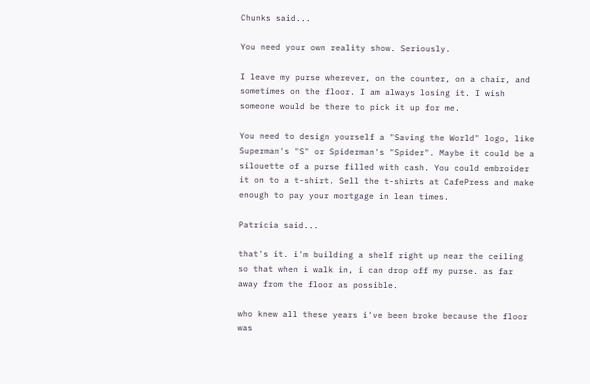Chunks said...

You need your own reality show. Seriously.

I leave my purse wherever, on the counter, on a chair, and sometimes on the floor. I am always losing it. I wish someone would be there to pick it up for me.

You need to design yourself a "Saving the World" logo, like Superman's "S" or Spiderman's "Spider". Maybe it could be a silouette of a purse filled with cash. You could embroider it on to a t-shirt. Sell the t-shirts at CafePress and make enough to pay your mortgage in lean times.

Patricia said...

that's it. i'm building a shelf right up near the ceiling so that when i walk in, i can drop off my purse. as far away from the floor as possible.

who knew all these years i've been broke because the floor was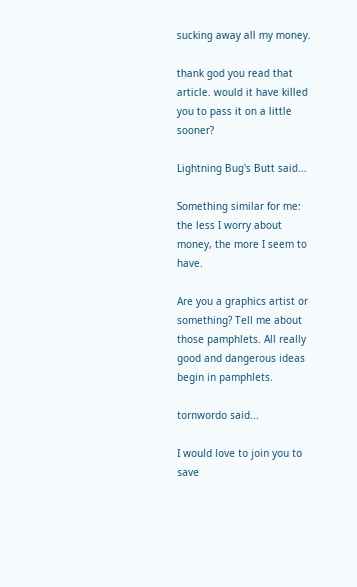sucking away all my money.

thank god you read that article. would it have killed you to pass it on a little sooner?

Lightning Bug's Butt said...

Something similar for me: the less I worry about money, the more I seem to have.

Are you a graphics artist or something? Tell me about those pamphlets. All really good and dangerous ideas begin in pamphlets.

tornwordo said...

I would love to join you to save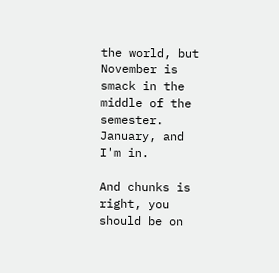the world, but November is smack in the middle of the semester. January, and I'm in.

And chunks is right, you should be on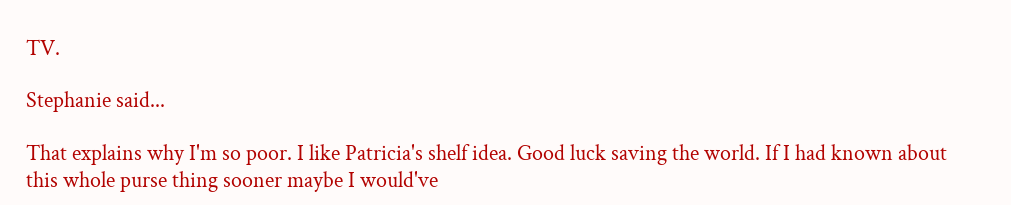TV.

Stephanie said...

That explains why I'm so poor. I like Patricia's shelf idea. Good luck saving the world. If I had known about this whole purse thing sooner maybe I would've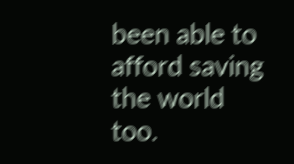been able to afford saving the world too.